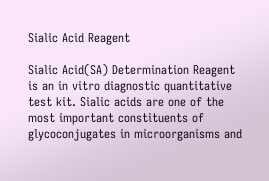Sialic Acid Reagent

Sialic Acid(SA) Determination Reagent is an in vitro diagnostic quantitative test kit. Sialic acids are one of the most important constituents of glycoconjugates in microorganisms and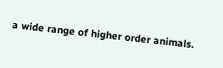a wide range of higher order animals.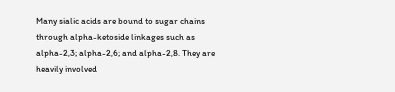Many sialic acids are bound to sugar chains through alpha-ketoside linkages such as alpha-2,3; alpha-2,6; and alpha-2,8. They are heavily involved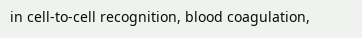in cell-to-cell recognition, blood coagulation,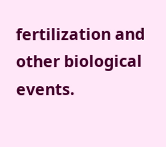fertilization and other biological events.